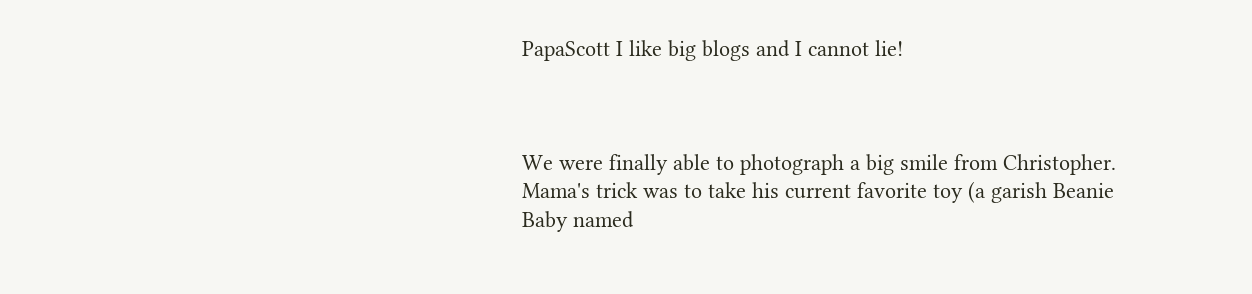PapaScott I like big blogs and I cannot lie!



We were finally able to photograph a big smile from Christopher. Mama's trick was to take his current favorite toy (a garish Beanie Baby named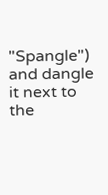"Spangle") and dangle it next to the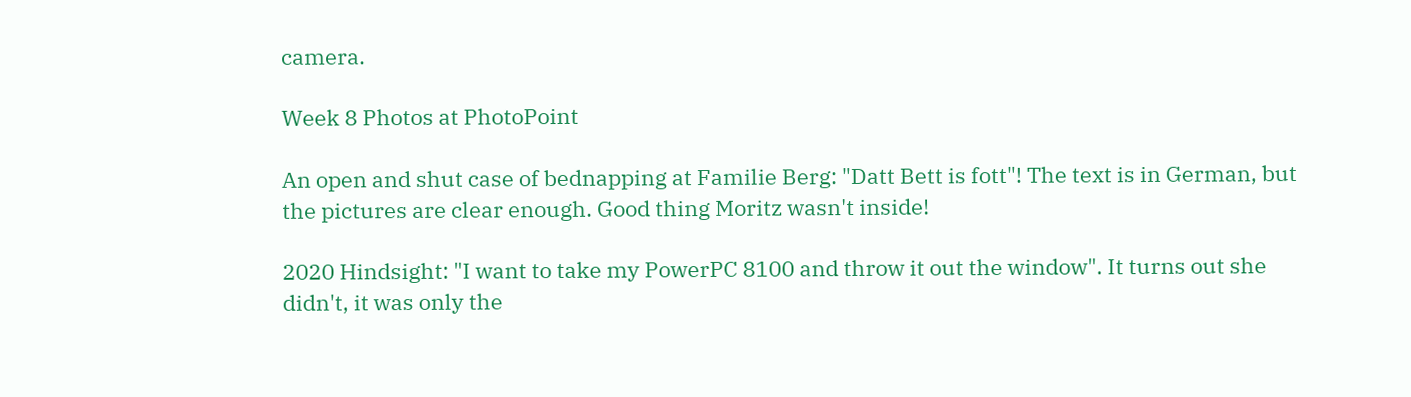camera.

Week 8 Photos at PhotoPoint

An open and shut case of bednapping at Familie Berg: "Datt Bett is fott"! The text is in German, but the pictures are clear enough. Good thing Moritz wasn't inside!

2020 Hindsight: "I want to take my PowerPC 8100 and throw it out the window". It turns out she didn't, it was only the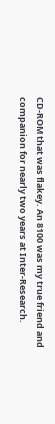CD-ROM that was flakey. An 8100 was my true friend and companion for nearly two years at Inter-Research.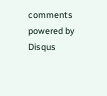comments powered by Disqus